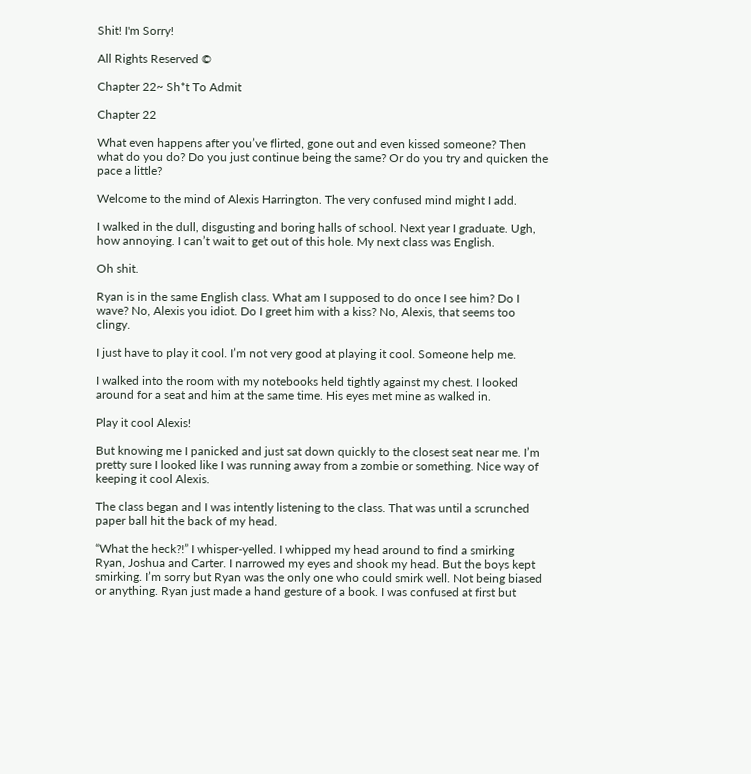Shit! I'm Sorry!

All Rights Reserved ©

Chapter 22~ Sh*t To Admit

Chapter 22

What even happens after you’ve flirted, gone out and even kissed someone? Then what do you do? Do you just continue being the same? Or do you try and quicken the pace a little?

Welcome to the mind of Alexis Harrington. The very confused mind might I add.

I walked in the dull, disgusting and boring halls of school. Next year I graduate. Ugh, how annoying. I can’t wait to get out of this hole. My next class was English.

Oh shit.

Ryan is in the same English class. What am I supposed to do once I see him? Do I wave? No, Alexis you idiot. Do I greet him with a kiss? No, Alexis, that seems too clingy.

I just have to play it cool. I’m not very good at playing it cool. Someone help me.

I walked into the room with my notebooks held tightly against my chest. I looked around for a seat and him at the same time. His eyes met mine as walked in.

Play it cool Alexis!

But knowing me I panicked and just sat down quickly to the closest seat near me. I’m pretty sure I looked like I was running away from a zombie or something. Nice way of keeping it cool Alexis.

The class began and I was intently listening to the class. That was until a scrunched paper ball hit the back of my head.

“What the heck?!” I whisper-yelled. I whipped my head around to find a smirking Ryan, Joshua and Carter. I narrowed my eyes and shook my head. But the boys kept smirking. I’m sorry but Ryan was the only one who could smirk well. Not being biased or anything. Ryan just made a hand gesture of a book. I was confused at first but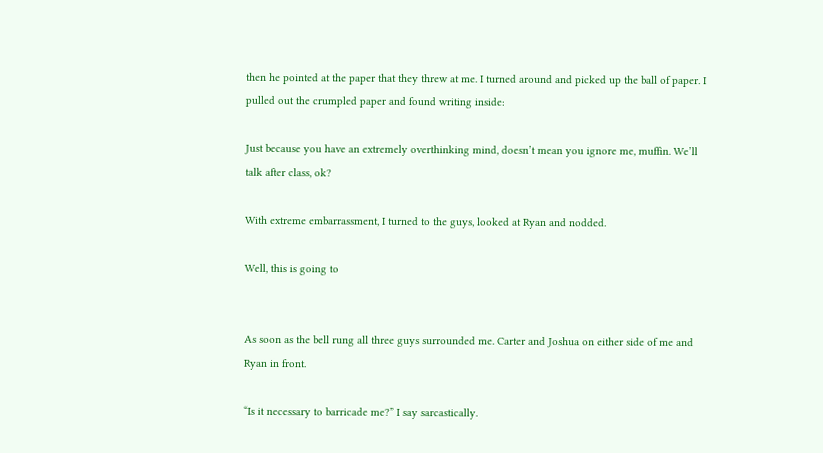then he pointed at the paper that they threw at me. I turned around and picked up the ball of paper. I pulled out the crumpled paper and found writing inside:

Just because you have an extremely overthinking mind, doesn’t mean you ignore me, muffin. We’ll talk after class, ok?

With extreme embarrassment, I turned to the guys, looked at Ryan and nodded.

Well, this is going to


As soon as the bell rung all three guys surrounded me. Carter and Joshua on either side of me and Ryan in front.

“Is it necessary to barricade me?” I say sarcastically.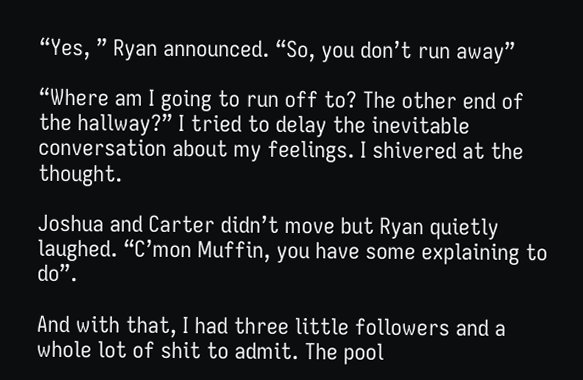“Yes, ” Ryan announced. “So, you don’t run away”

“Where am I going to run off to? The other end of the hallway?” I tried to delay the inevitable conversation about my feelings. I shivered at the thought.

Joshua and Carter didn’t move but Ryan quietly laughed. “C’mon Muffin, you have some explaining to do”.

And with that, I had three little followers and a whole lot of shit to admit. The pool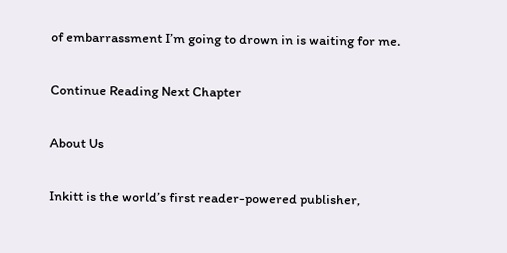of embarrassment I’m going to drown in is waiting for me.

Continue Reading Next Chapter

About Us

Inkitt is the world’s first reader-powered publisher,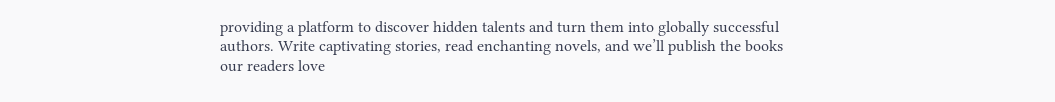providing a platform to discover hidden talents and turn them into globally successful authors. Write captivating stories, read enchanting novels, and we’ll publish the books our readers love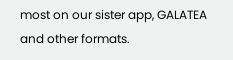most on our sister app, GALATEA and other formats.